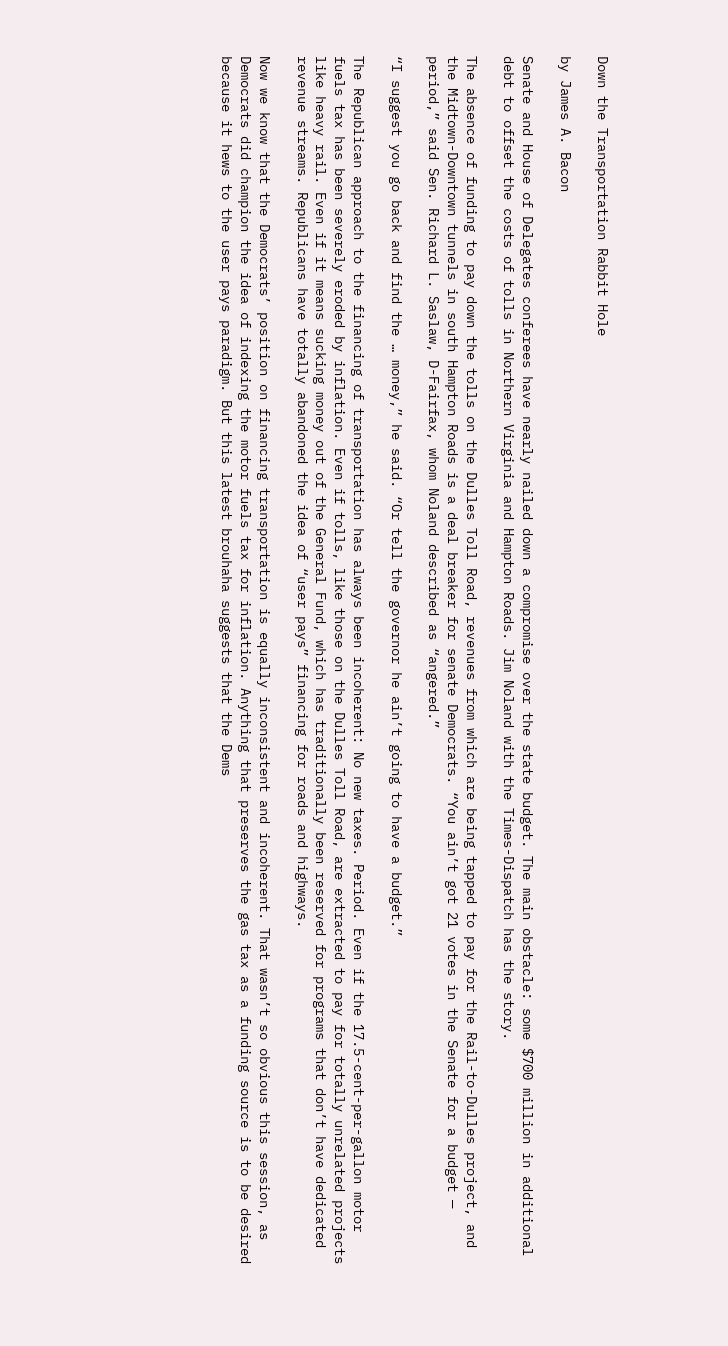Down the Transportation Rabbit Hole

by James A. Bacon

Senate and House of Delegates conferees have nearly nailed down a compromise over the state budget. The main obstacle: some $700 million in additional debt to offset the costs of tolls in Northern Virginia and Hampton Roads. Jim Noland with the Times-Dispatch has the story.

The absence of funding to pay down the tolls on the Dulles Toll Road, revenues from which are being tapped to pay for the Rail-to-Dulles project, and the Midtown-Downtown tunnels in south Hampton Roads is a deal breaker for senate Democrats. “You ain’t got 21 votes in the Senate for a budget — period,” said Sen. Richard L. Saslaw, D-Fairfax, whom Noland described as “angered.”

“I suggest you go back and find the … money,” he said. “Or tell the governor he ain’t going to have a budget.”

The Republican approach to the financing of transportation has always been incoherent: No new taxes. Period. Even if the 17.5-cent-per-gallon motor fuels tax has been severely eroded by inflation. Even if tolls, like those on the Dulles Toll Road, are extracted to pay for totally unrelated projects like heavy rail. Even if it means sucking money out of the General Fund, which has traditionally been reserved for programs that don’t have dedicated revenue streams. Republicans have totally abandoned the idea of “user pays” financing for roads and highways.

Now we know that the Democrats’ position on financing transportation is equally inconsistent and incoherent. That wasn’t so obvious this session, as Democrats did champion the idea of indexing the motor fuels tax for inflation. Anything that preserves the gas tax as a funding source is to be desired because it hews to the user pays paradigm. But this latest brouhaha suggests that the Dems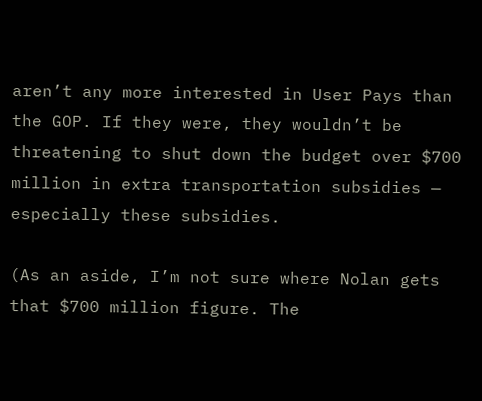aren’t any more interested in User Pays than the GOP. If they were, they wouldn’t be threatening to shut down the budget over $700 million in extra transportation subsidies — especially these subsidies.

(As an aside, I’m not sure where Nolan gets that $700 million figure. The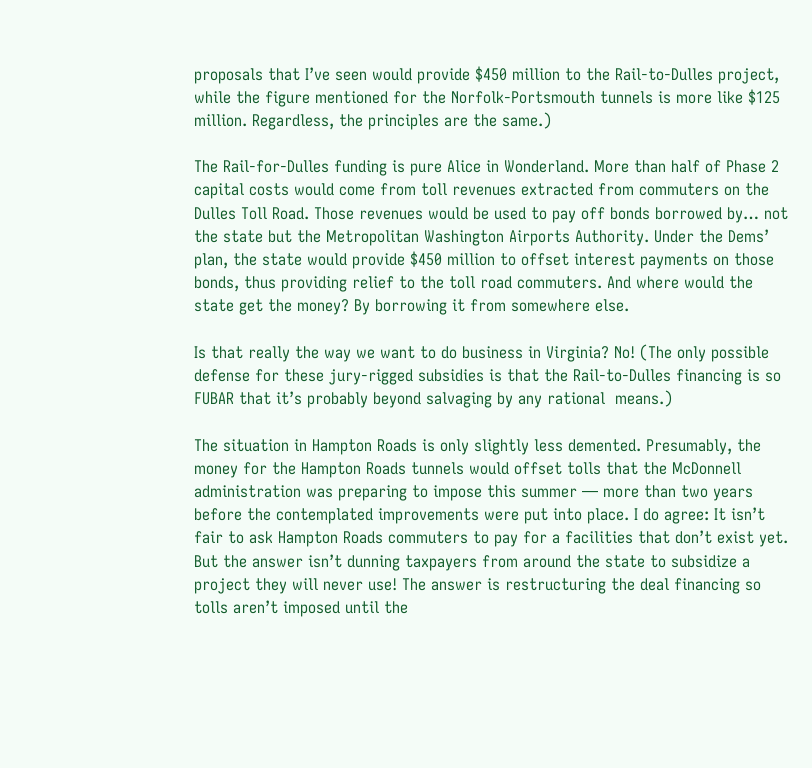proposals that I’ve seen would provide $450 million to the Rail-to-Dulles project, while the figure mentioned for the Norfolk-Portsmouth tunnels is more like $125 million. Regardless, the principles are the same.)

The Rail-for-Dulles funding is pure Alice in Wonderland. More than half of Phase 2 capital costs would come from toll revenues extracted from commuters on the Dulles Toll Road. Those revenues would be used to pay off bonds borrowed by… not the state but the Metropolitan Washington Airports Authority. Under the Dems’ plan, the state would provide $450 million to offset interest payments on those bonds, thus providing relief to the toll road commuters. And where would the state get the money? By borrowing it from somewhere else.

Is that really the way we want to do business in Virginia? No! (The only possible defense for these jury-rigged subsidies is that the Rail-to-Dulles financing is so FUBAR that it’s probably beyond salvaging by any rational  means.)

The situation in Hampton Roads is only slightly less demented. Presumably, the money for the Hampton Roads tunnels would offset tolls that the McDonnell administration was preparing to impose this summer — more than two years before the contemplated improvements were put into place. I do agree: It isn’t fair to ask Hampton Roads commuters to pay for a facilities that don’t exist yet. But the answer isn’t dunning taxpayers from around the state to subsidize a project they will never use! The answer is restructuring the deal financing so tolls aren’t imposed until the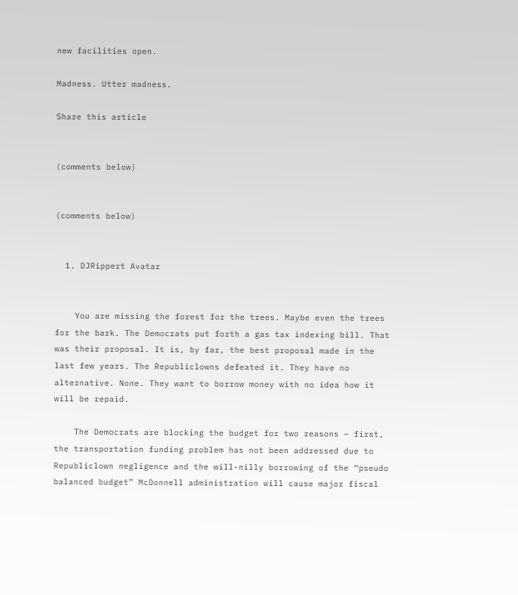new facilities open.

Madness. Utter madness.

Share this article


(comments below)


(comments below)


  1. DJRippert Avatar


    You are missing the forest for the trees. Maybe even the trees for the bark. The Democrats put forth a gas tax indexing bill. That was their proposal. It is, by far, the best proposal made in the last few years. The Republiclowns defeated it. They have no alternative. None. They want to borrow money with no idea how it will be repaid.

    The Democrats are blocking the budget for two reasons – first, the transportation funding problem has not been addressed due to Republiclown negligence and the will-nilly borrowing of the “pseudo balanced budget” McDonnell administration will cause major fiscal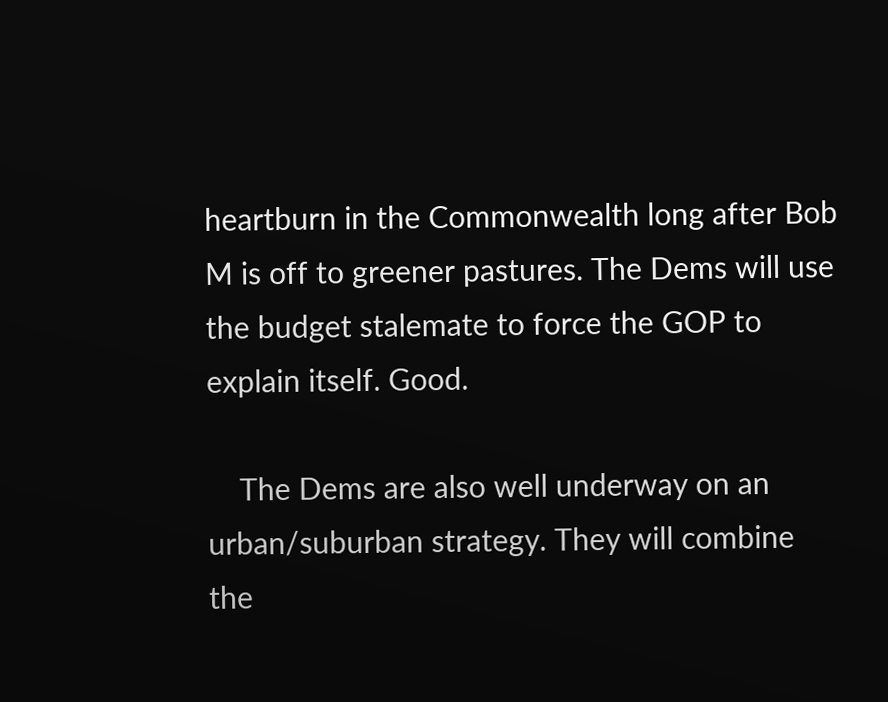heartburn in the Commonwealth long after Bob M is off to greener pastures. The Dems will use the budget stalemate to force the GOP to explain itself. Good.

    The Dems are also well underway on an urban/suburban strategy. They will combine the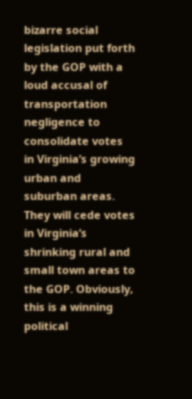bizarre social legislation put forth by the GOP with a loud accusal of transportation negligence to consolidate votes in Virginia’s growing urban and suburban areas. They will cede votes in Virginia’s shrinking rural and small town areas to the GOP. Obviously, this is a winning political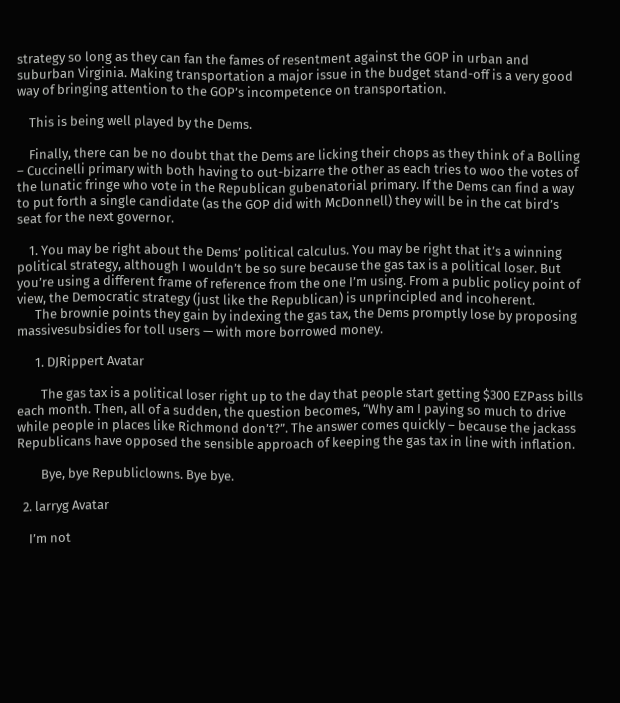strategy so long as they can fan the fames of resentment against the GOP in urban and suburban Virginia. Making transportation a major issue in the budget stand-off is a very good way of bringing attention to the GOP’s incompetence on transportation.

    This is being well played by the Dems.

    Finally, there can be no doubt that the Dems are licking their chops as they think of a Bolling – Cuccinelli primary with both having to out-bizarre the other as each tries to woo the votes of the lunatic fringe who vote in the Republican gubenatorial primary. If the Dems can find a way to put forth a single candidate (as the GOP did with McDonnell) they will be in the cat bird’s seat for the next governor.

    1. You may be right about the Dems’ political calculus. You may be right that it’s a winning political strategy, although I wouldn’t be so sure because the gas tax is a political loser. But you’re using a different frame of reference from the one I’m using. From a public policy point of view, the Democratic strategy (just like the Republican) is unprincipled and incoherent.
      The brownie points they gain by indexing the gas tax, the Dems promptly lose by proposing massivesubsidies for toll users — with more borrowed money.

      1. DJRippert Avatar

        The gas tax is a political loser right up to the day that people start getting $300 EZPass bills each month. Then, all of a sudden, the question becomes, “Why am I paying so much to drive while people in places like Richmond don’t?”. The answer comes quickly – because the jackass Republicans have opposed the sensible approach of keeping the gas tax in line with inflation.

        Bye, bye Republiclowns. Bye bye.

  2. larryg Avatar

    I’m not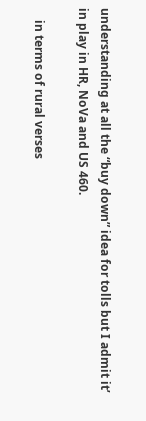understanding at all the “buy down” idea for tolls but I admit it’ in play in HR, NoVa and US 460.

    in terms of rural verses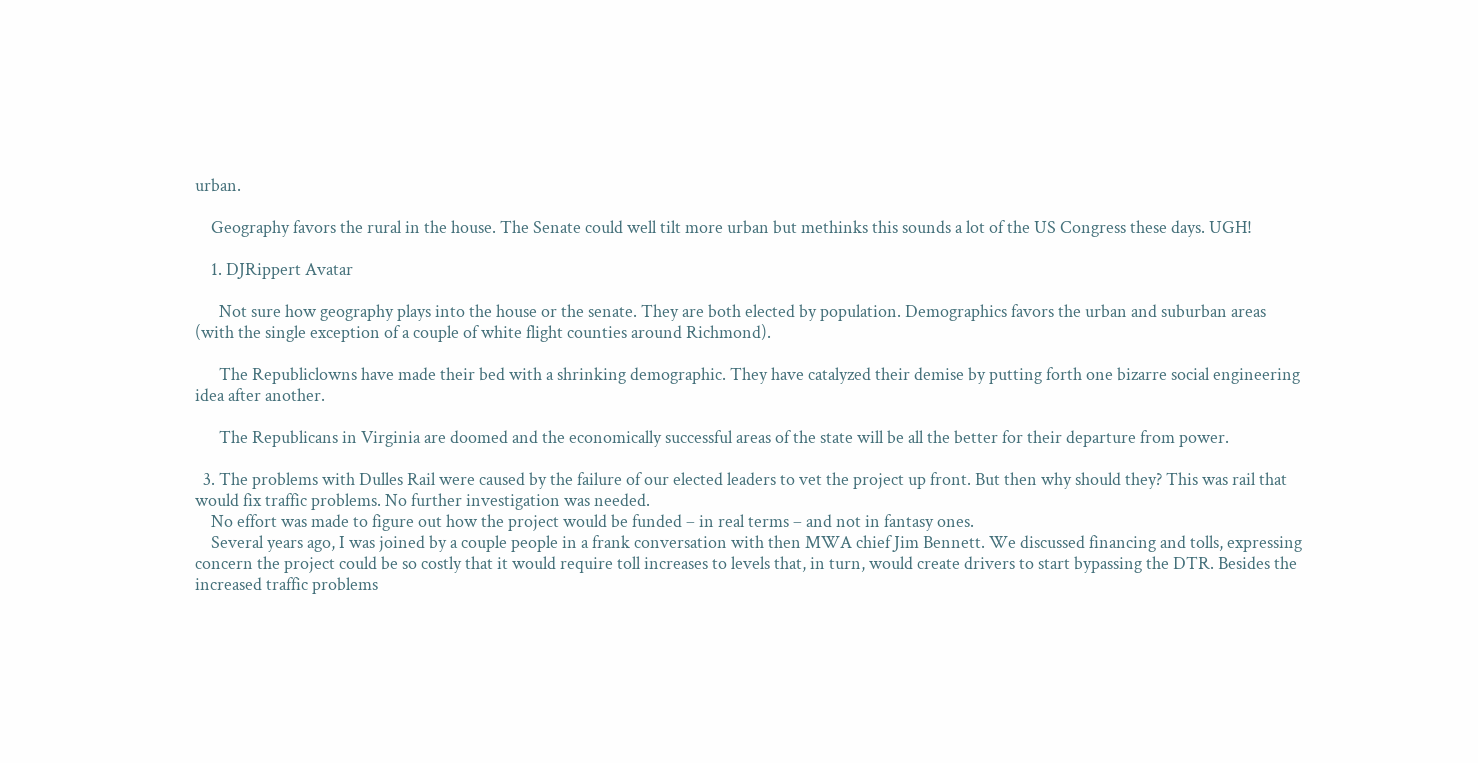urban.

    Geography favors the rural in the house. The Senate could well tilt more urban but methinks this sounds a lot of the US Congress these days. UGH!

    1. DJRippert Avatar

      Not sure how geography plays into the house or the senate. They are both elected by population. Demographics favors the urban and suburban areas (with the single exception of a couple of white flight counties around Richmond).

      The Republiclowns have made their bed with a shrinking demographic. They have catalyzed their demise by putting forth one bizarre social engineering idea after another.

      The Republicans in Virginia are doomed and the economically successful areas of the state will be all the better for their departure from power.

  3. The problems with Dulles Rail were caused by the failure of our elected leaders to vet the project up front. But then why should they? This was rail that would fix traffic problems. No further investigation was needed.
    No effort was made to figure out how the project would be funded – in real terms – and not in fantasy ones.
    Several years ago, I was joined by a couple people in a frank conversation with then MWA chief Jim Bennett. We discussed financing and tolls, expressing concern the project could be so costly that it would require toll increases to levels that, in turn, would create drivers to start bypassing the DTR. Besides the increased traffic problems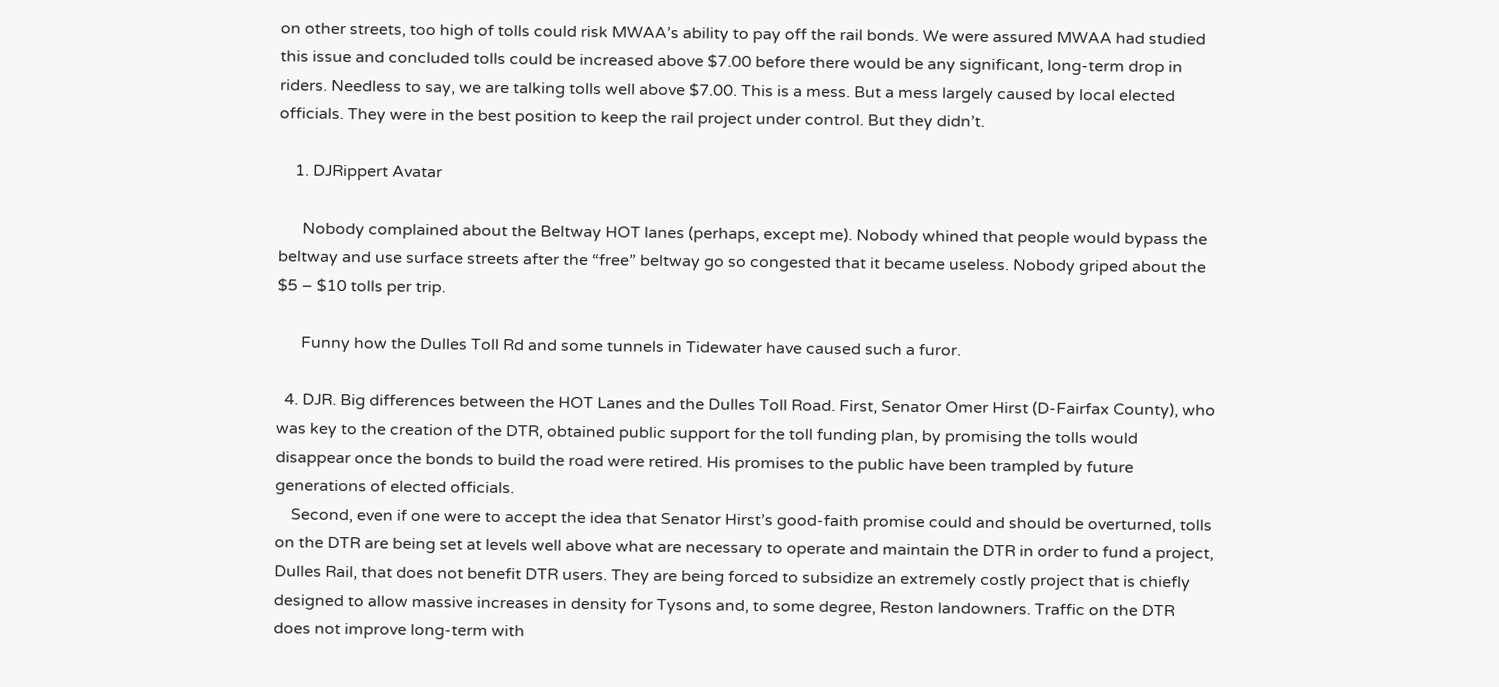on other streets, too high of tolls could risk MWAA’s ability to pay off the rail bonds. We were assured MWAA had studied this issue and concluded tolls could be increased above $7.00 before there would be any significant, long-term drop in riders. Needless to say, we are talking tolls well above $7.00. This is a mess. But a mess largely caused by local elected officials. They were in the best position to keep the rail project under control. But they didn’t.

    1. DJRippert Avatar

      Nobody complained about the Beltway HOT lanes (perhaps, except me). Nobody whined that people would bypass the beltway and use surface streets after the “free” beltway go so congested that it became useless. Nobody griped about the $5 – $10 tolls per trip.

      Funny how the Dulles Toll Rd and some tunnels in Tidewater have caused such a furor.

  4. DJR. Big differences between the HOT Lanes and the Dulles Toll Road. First, Senator Omer Hirst (D-Fairfax County), who was key to the creation of the DTR, obtained public support for the toll funding plan, by promising the tolls would disappear once the bonds to build the road were retired. His promises to the public have been trampled by future generations of elected officials.
    Second, even if one were to accept the idea that Senator Hirst’s good-faith promise could and should be overturned, tolls on the DTR are being set at levels well above what are necessary to operate and maintain the DTR in order to fund a project, Dulles Rail, that does not benefit DTR users. They are being forced to subsidize an extremely costly project that is chiefly designed to allow massive increases in density for Tysons and, to some degree, Reston landowners. Traffic on the DTR does not improve long-term with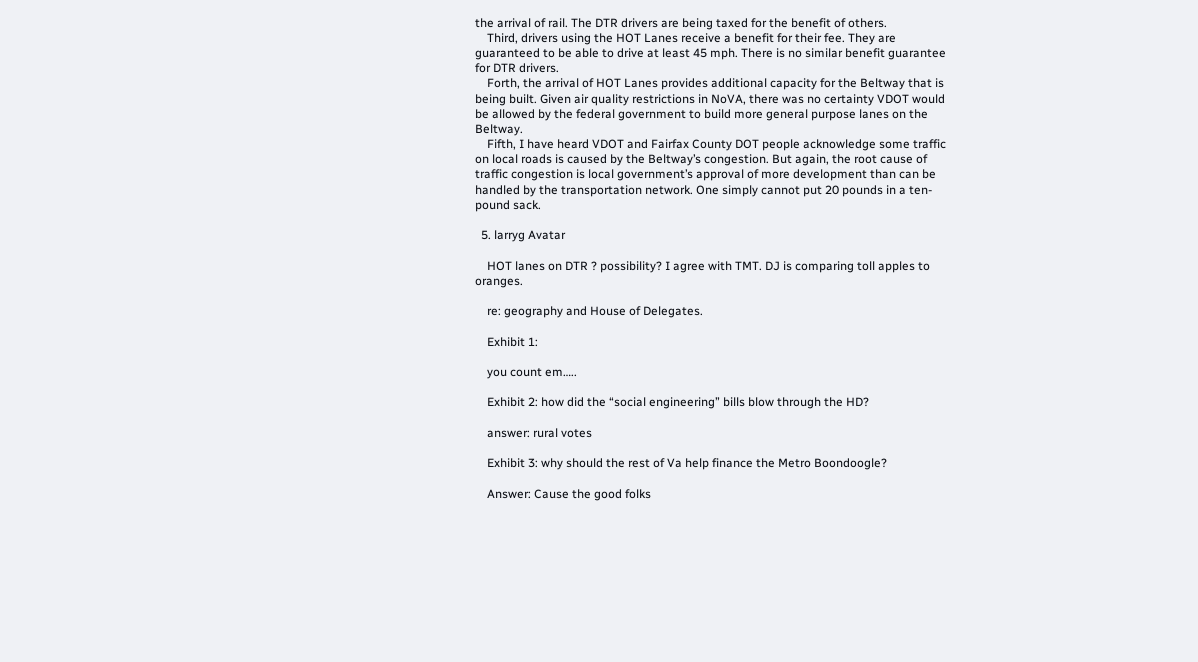the arrival of rail. The DTR drivers are being taxed for the benefit of others.
    Third, drivers using the HOT Lanes receive a benefit for their fee. They are guaranteed to be able to drive at least 45 mph. There is no similar benefit guarantee for DTR drivers.
    Forth, the arrival of HOT Lanes provides additional capacity for the Beltway that is being built. Given air quality restrictions in NoVA, there was no certainty VDOT would be allowed by the federal government to build more general purpose lanes on the Beltway.
    Fifth, I have heard VDOT and Fairfax County DOT people acknowledge some traffic on local roads is caused by the Beltway’s congestion. But again, the root cause of traffic congestion is local government’s approval of more development than can be handled by the transportation network. One simply cannot put 20 pounds in a ten-pound sack.

  5. larryg Avatar

    HOT lanes on DTR ? possibility? I agree with TMT. DJ is comparing toll apples to oranges.

    re: geography and House of Delegates.

    Exhibit 1:

    you count em…..

    Exhibit 2: how did the “social engineering” bills blow through the HD?

    answer: rural votes

    Exhibit 3: why should the rest of Va help finance the Metro Boondoogle?

    Answer: Cause the good folks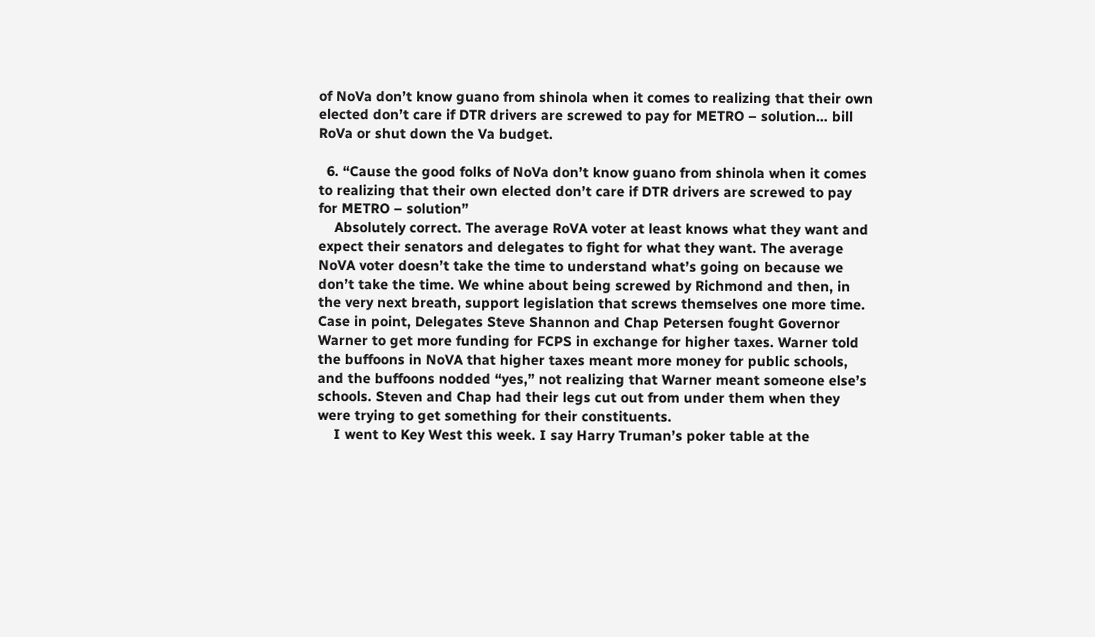of NoVa don’t know guano from shinola when it comes to realizing that their own elected don’t care if DTR drivers are screwed to pay for METRO – solution… bill RoVa or shut down the Va budget.

  6. “Cause the good folks of NoVa don’t know guano from shinola when it comes to realizing that their own elected don’t care if DTR drivers are screwed to pay for METRO – solution”
    Absolutely correct. The average RoVA voter at least knows what they want and expect their senators and delegates to fight for what they want. The average NoVA voter doesn’t take the time to understand what’s going on because we don’t take the time. We whine about being screwed by Richmond and then, in the very next breath, support legislation that screws themselves one more time. Case in point, Delegates Steve Shannon and Chap Petersen fought Governor Warner to get more funding for FCPS in exchange for higher taxes. Warner told the buffoons in NoVA that higher taxes meant more money for public schools, and the buffoons nodded “yes,” not realizing that Warner meant someone else’s schools. Steven and Chap had their legs cut out from under them when they were trying to get something for their constituents.
    I went to Key West this week. I say Harry Truman’s poker table at the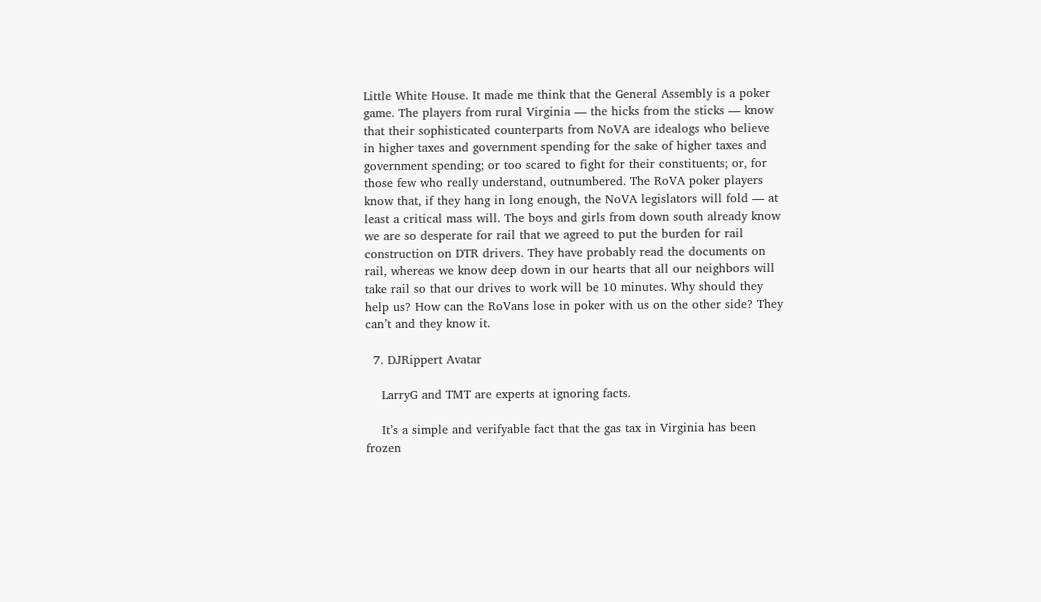Little White House. It made me think that the General Assembly is a poker game. The players from rural Virginia — the hicks from the sticks — know that their sophisticated counterparts from NoVA are idealogs who believe in higher taxes and government spending for the sake of higher taxes and government spending; or too scared to fight for their constituents; or, for those few who really understand, outnumbered. The RoVA poker players know that, if they hang in long enough, the NoVA legislators will fold — at least a critical mass will. The boys and girls from down south already know we are so desperate for rail that we agreed to put the burden for rail construction on DTR drivers. They have probably read the documents on rail, whereas we know deep down in our hearts that all our neighbors will take rail so that our drives to work will be 10 minutes. Why should they help us? How can the RoVans lose in poker with us on the other side? They can’t and they know it.

  7. DJRippert Avatar

    LarryG and TMT are experts at ignoring facts.

    It’s a simple and verifyable fact that the gas tax in Virginia has been frozen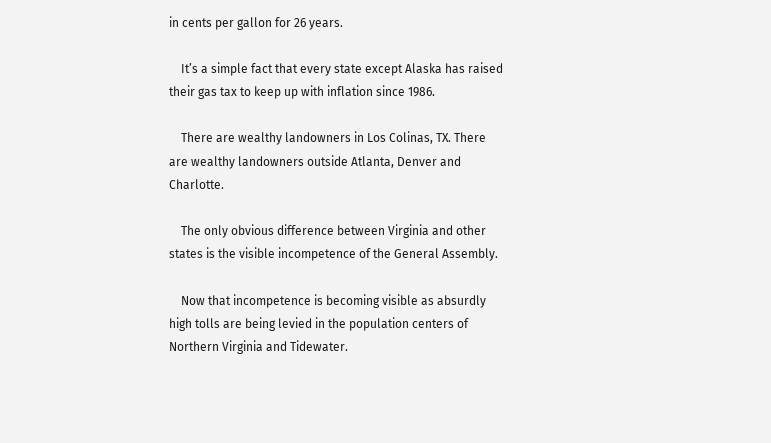in cents per gallon for 26 years.

    It’s a simple fact that every state except Alaska has raised their gas tax to keep up with inflation since 1986.

    There are wealthy landowners in Los Colinas, TX. There are wealthy landowners outside Atlanta, Denver and Charlotte.

    The only obvious difference between Virginia and other states is the visible incompetence of the General Assembly.

    Now that incompetence is becoming visible as absurdly high tolls are being levied in the population centers of Northern Virginia and Tidewater.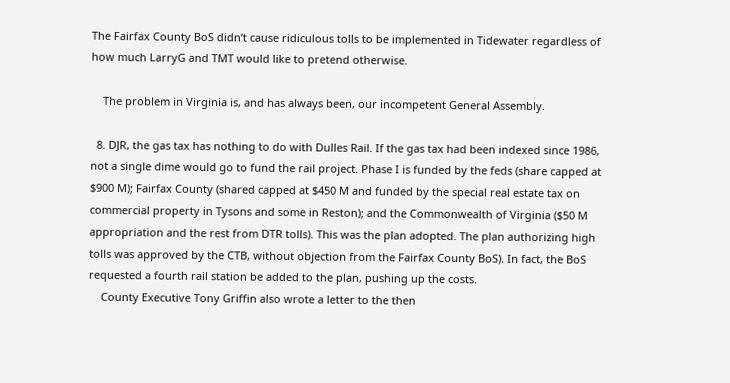The Fairfax County BoS didn’t cause ridiculous tolls to be implemented in Tidewater regardless of how much LarryG and TMT would like to pretend otherwise.

    The problem in Virginia is, and has always been, our incompetent General Assembly.

  8. DJR, the gas tax has nothing to do with Dulles Rail. If the gas tax had been indexed since 1986, not a single dime would go to fund the rail project. Phase I is funded by the feds (share capped at $900 M); Fairfax County (shared capped at $450 M and funded by the special real estate tax on commercial property in Tysons and some in Reston); and the Commonwealth of Virginia ($50 M appropriation and the rest from DTR tolls). This was the plan adopted. The plan authorizing high tolls was approved by the CTB, without objection from the Fairfax County BoS). In fact, the BoS requested a fourth rail station be added to the plan, pushing up the costs.
    County Executive Tony Griffin also wrote a letter to the then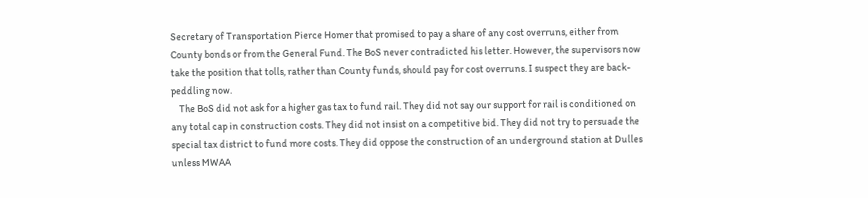Secretary of Transportation Pierce Homer that promised to pay a share of any cost overruns, either from County bonds or from the General Fund. The BoS never contradicted his letter. However, the supervisors now take the position that tolls, rather than County funds, should pay for cost overruns. I suspect they are back-peddling now.
    The BoS did not ask for a higher gas tax to fund rail. They did not say our support for rail is conditioned on any total cap in construction costs. They did not insist on a competitive bid. They did not try to persuade the special tax district to fund more costs. They did oppose the construction of an underground station at Dulles unless MWAA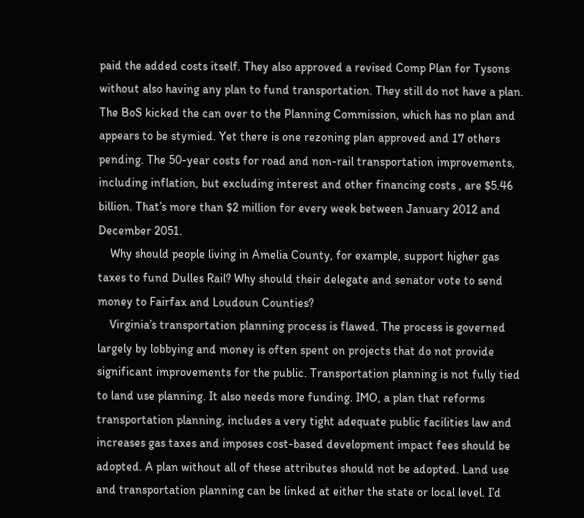paid the added costs itself. They also approved a revised Comp Plan for Tysons without also having any plan to fund transportation. They still do not have a plan. The BoS kicked the can over to the Planning Commission, which has no plan and appears to be stymied. Yet there is one rezoning plan approved and 17 others pending. The 50-year costs for road and non-rail transportation improvements, including inflation, but excluding interest and other financing costs , are $5.46 billion. That’s more than $2 million for every week between January 2012 and December 2051.
    Why should people living in Amelia County, for example, support higher gas taxes to fund Dulles Rail? Why should their delegate and senator vote to send money to Fairfax and Loudoun Counties?
    Virginia’s transportation planning process is flawed. The process is governed largely by lobbying and money is often spent on projects that do not provide significant improvements for the public. Transportation planning is not fully tied to land use planning. It also needs more funding. IMO, a plan that reforms transportation planning, includes a very tight adequate public facilities law and increases gas taxes and imposes cost-based development impact fees should be adopted. A plan without all of these attributes should not be adopted. Land use and transportation planning can be linked at either the state or local level. I’d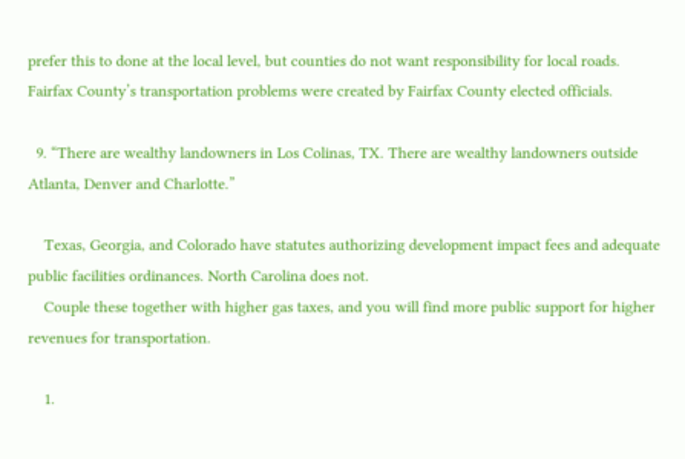prefer this to done at the local level, but counties do not want responsibility for local roads. Fairfax County’s transportation problems were created by Fairfax County elected officials.

  9. “There are wealthy landowners in Los Colinas, TX. There are wealthy landowners outside Atlanta, Denver and Charlotte.”

    Texas, Georgia, and Colorado have statutes authorizing development impact fees and adequate public facilities ordinances. North Carolina does not.
    Couple these together with higher gas taxes, and you will find more public support for higher revenues for transportation.

    1.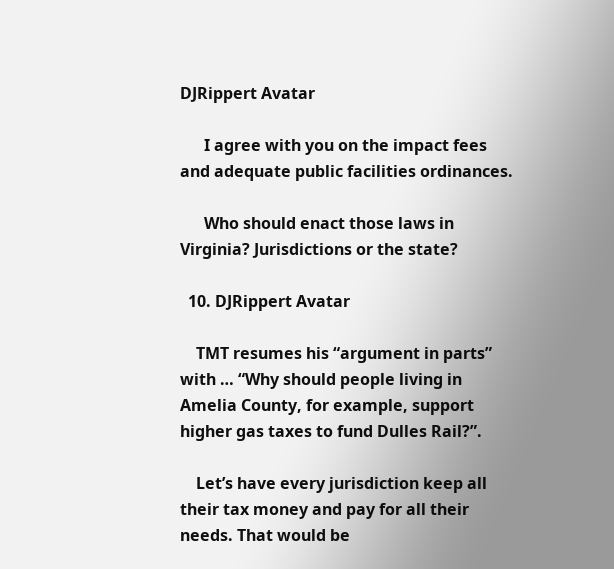DJRippert Avatar

      I agree with you on the impact fees and adequate public facilities ordinances.

      Who should enact those laws in Virginia? Jurisdictions or the state?

  10. DJRippert Avatar

    TMT resumes his “argument in parts” with … “Why should people living in Amelia County, for example, support higher gas taxes to fund Dulles Rail?”.

    Let’s have every jurisdiction keep all their tax money and pay for all their needs. That would be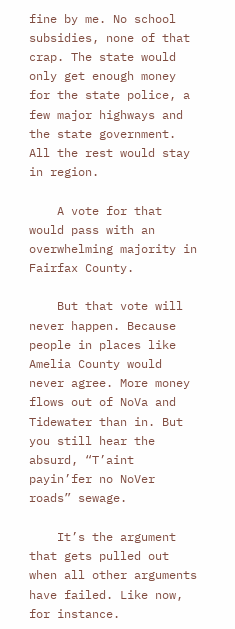fine by me. No school subsidies, none of that crap. The state would only get enough money for the state police, a few major highways and the state government. All the rest would stay in region.

    A vote for that would pass with an overwhelming majority in Fairfax County.

    But that vote will never happen. Because people in places like Amelia County would never agree. More money flows out of NoVa and Tidewater than in. But you still hear the absurd, “T’aint payin’fer no NoVer roads” sewage.

    It’s the argument that gets pulled out when all other arguments have failed. Like now, for instance.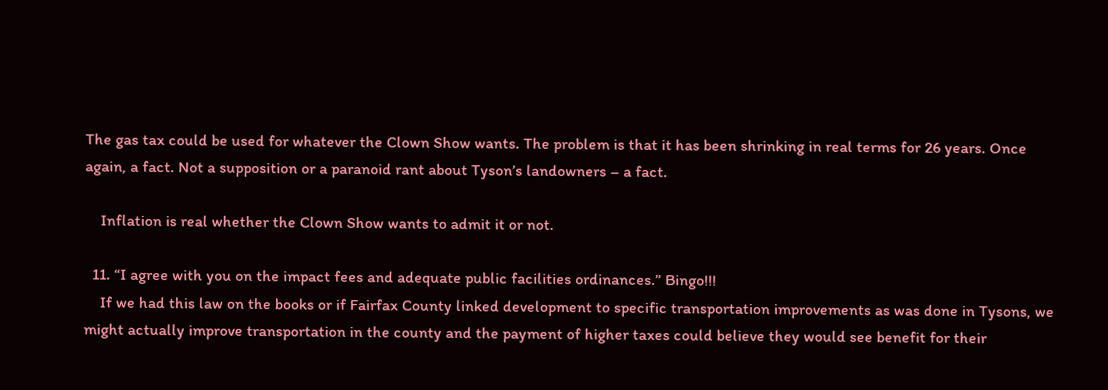The gas tax could be used for whatever the Clown Show wants. The problem is that it has been shrinking in real terms for 26 years. Once again, a fact. Not a supposition or a paranoid rant about Tyson’s landowners – a fact.

    Inflation is real whether the Clown Show wants to admit it or not.

  11. “I agree with you on the impact fees and adequate public facilities ordinances.” Bingo!!!
    If we had this law on the books or if Fairfax County linked development to specific transportation improvements as was done in Tysons, we might actually improve transportation in the county and the payment of higher taxes could believe they would see benefit for their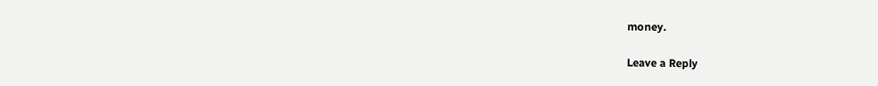money.

Leave a Reply